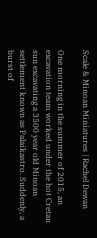Scale & Minoan Miniatures | Rachel Dewan

One morning in the summer of 2015, an excavation team worked under the hot Cretan sun excavating a 3500 year old Minoan settlement known as Palaikastro. Suddenly, a burst of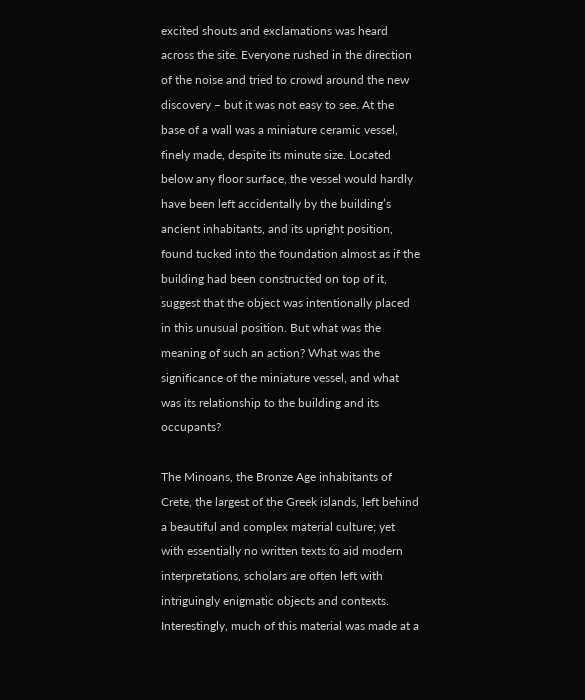excited shouts and exclamations was heard across the site. Everyone rushed in the direction of the noise and tried to crowd around the new discovery – but it was not easy to see. At the base of a wall was a miniature ceramic vessel, finely made, despite its minute size. Located below any floor surface, the vessel would hardly have been left accidentally by the building’s ancient inhabitants, and its upright position, found tucked into the foundation almost as if the building had been constructed on top of it, suggest that the object was intentionally placed in this unusual position. But what was the meaning of such an action? What was the significance of the miniature vessel, and what was its relationship to the building and its occupants?

The Minoans, the Bronze Age inhabitants of Crete, the largest of the Greek islands, left behind a beautiful and complex material culture; yet with essentially no written texts to aid modern interpretations, scholars are often left with intriguingly enigmatic objects and contexts. Interestingly, much of this material was made at a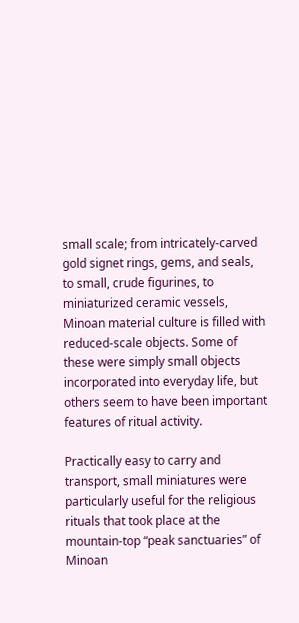small scale; from intricately-carved gold signet rings, gems, and seals, to small, crude figurines, to miniaturized ceramic vessels, Minoan material culture is filled with reduced-scale objects. Some of these were simply small objects incorporated into everyday life, but others seem to have been important features of ritual activity.

Practically easy to carry and transport, small miniatures were particularly useful for the religious rituals that took place at the mountain-top “peak sanctuaries” of Minoan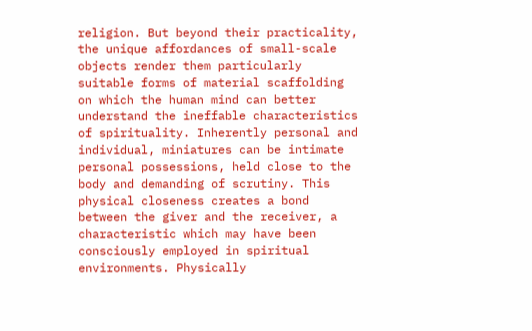religion. But beyond their practicality, the unique affordances of small-scale objects render them particularly suitable forms of material scaffolding on which the human mind can better understand the ineffable characteristics of spirituality. Inherently personal and individual, miniatures can be intimate personal possessions, held close to the body and demanding of scrutiny. This physical closeness creates a bond between the giver and the receiver, a characteristic which may have been consciously employed in spiritual environments. Physically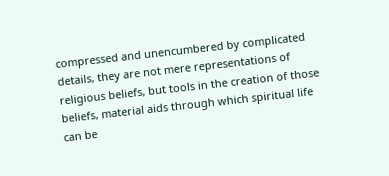compressed and unencumbered by complicated details, they are not mere representations of religious beliefs, but tools in the creation of those beliefs, material aids through which spiritual life can be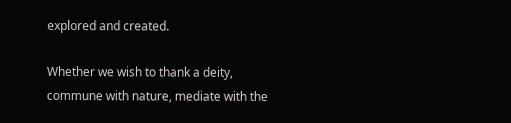explored and created.

Whether we wish to thank a deity, commune with nature, mediate with the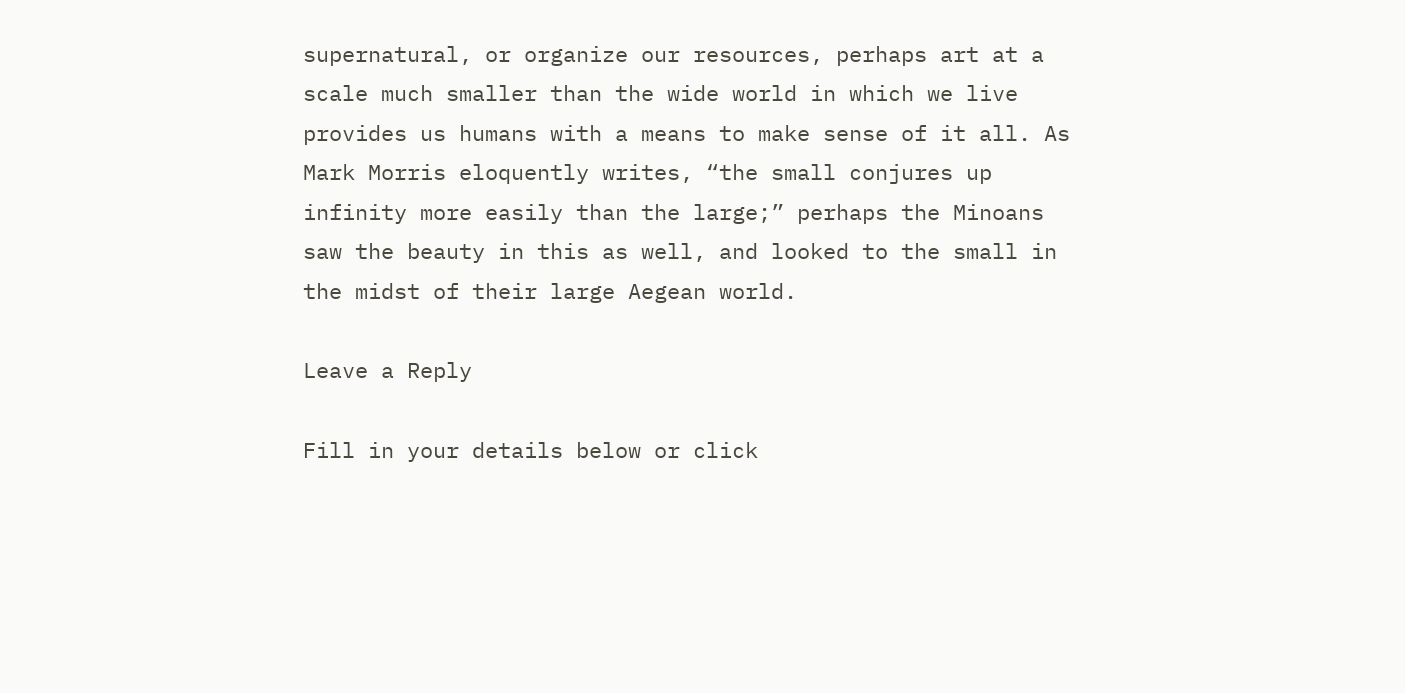supernatural, or organize our resources, perhaps art at a scale much smaller than the wide world in which we live provides us humans with a means to make sense of it all. As Mark Morris eloquently writes, “the small conjures up infinity more easily than the large;” perhaps the Minoans saw the beauty in this as well, and looked to the small in the midst of their large Aegean world.

Leave a Reply

Fill in your details below or click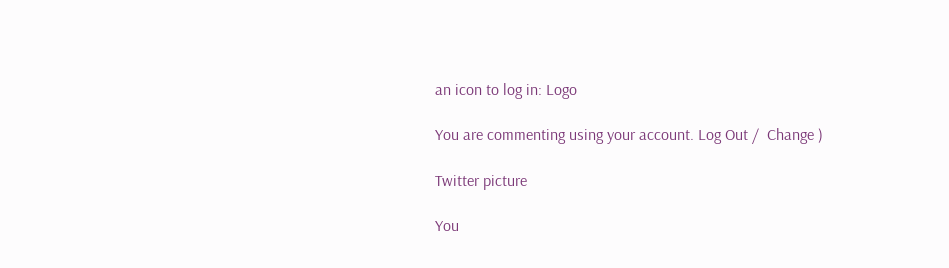an icon to log in: Logo

You are commenting using your account. Log Out /  Change )

Twitter picture

You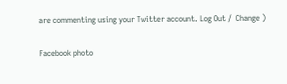are commenting using your Twitter account. Log Out /  Change )

Facebook photo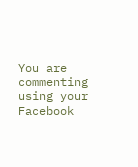You are commenting using your Facebook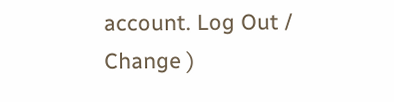account. Log Out /  Change )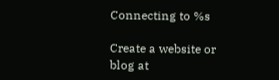Connecting to %s

Create a website or blog at